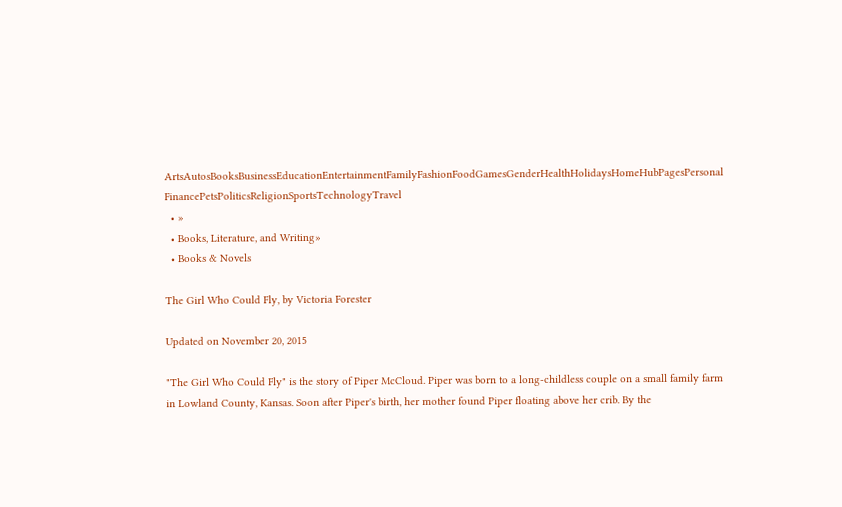ArtsAutosBooksBusinessEducationEntertainmentFamilyFashionFoodGamesGenderHealthHolidaysHomeHubPagesPersonal FinancePetsPoliticsReligionSportsTechnologyTravel
  • »
  • Books, Literature, and Writing»
  • Books & Novels

The Girl Who Could Fly, by Victoria Forester

Updated on November 20, 2015

"The Girl Who Could Fly" is the story of Piper McCloud. Piper was born to a long-childless couple on a small family farm in Lowland County, Kansas. Soon after Piper's birth, her mother found Piper floating above her crib. By the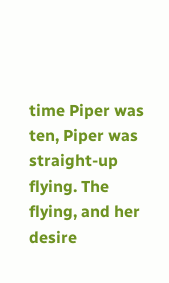time Piper was ten, Piper was straight-up flying. The flying, and her desire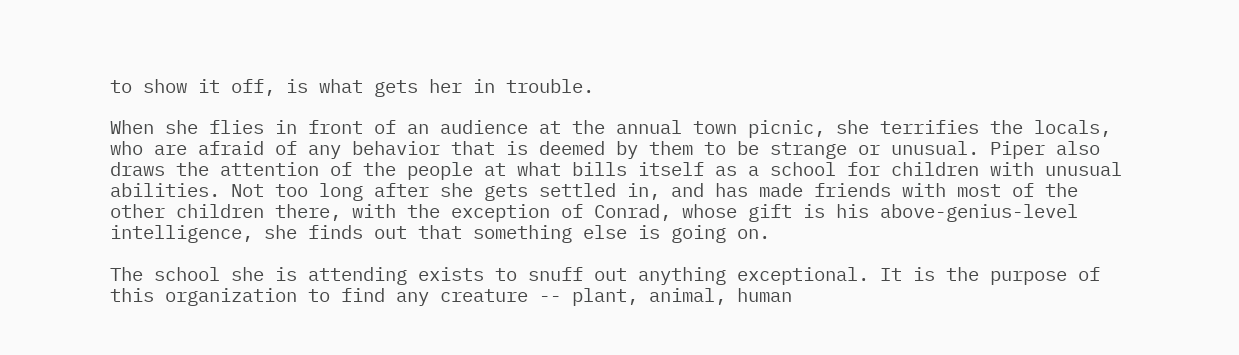to show it off, is what gets her in trouble.

When she flies in front of an audience at the annual town picnic, she terrifies the locals, who are afraid of any behavior that is deemed by them to be strange or unusual. Piper also draws the attention of the people at what bills itself as a school for children with unusual abilities. Not too long after she gets settled in, and has made friends with most of the other children there, with the exception of Conrad, whose gift is his above-genius-level intelligence, she finds out that something else is going on.

The school she is attending exists to snuff out anything exceptional. It is the purpose of this organization to find any creature -- plant, animal, human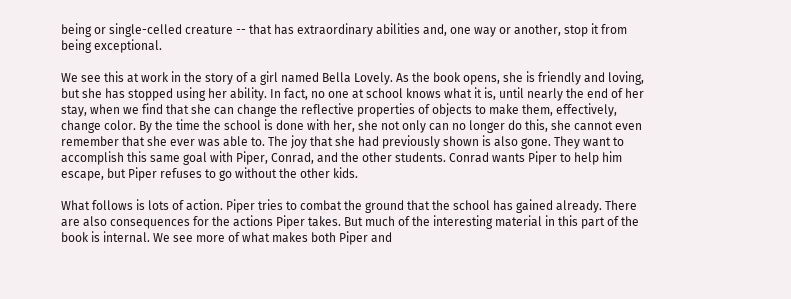being or single-celled creature -- that has extraordinary abilities and, one way or another, stop it from being exceptional.

We see this at work in the story of a girl named Bella Lovely. As the book opens, she is friendly and loving, but she has stopped using her ability. In fact, no one at school knows what it is, until nearly the end of her stay, when we find that she can change the reflective properties of objects to make them, effectively, change color. By the time the school is done with her, she not only can no longer do this, she cannot even remember that she ever was able to. The joy that she had previously shown is also gone. They want to accomplish this same goal with Piper, Conrad, and the other students. Conrad wants Piper to help him escape, but Piper refuses to go without the other kids.

What follows is lots of action. Piper tries to combat the ground that the school has gained already. There are also consequences for the actions Piper takes. But much of the interesting material in this part of the book is internal. We see more of what makes both Piper and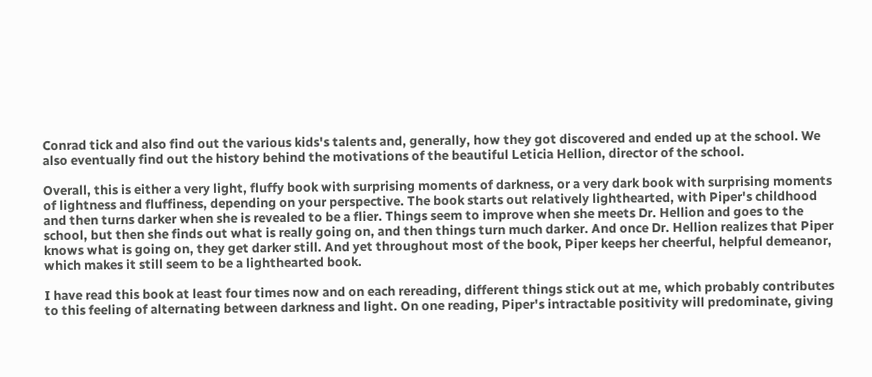Conrad tick and also find out the various kids's talents and, generally, how they got discovered and ended up at the school. We also eventually find out the history behind the motivations of the beautiful Leticia Hellion, director of the school.

Overall, this is either a very light, fluffy book with surprising moments of darkness, or a very dark book with surprising moments of lightness and fluffiness, depending on your perspective. The book starts out relatively lighthearted, with Piper's childhood and then turns darker when she is revealed to be a flier. Things seem to improve when she meets Dr. Hellion and goes to the school, but then she finds out what is really going on, and then things turn much darker. And once Dr. Hellion realizes that Piper knows what is going on, they get darker still. And yet throughout most of the book, Piper keeps her cheerful, helpful demeanor, which makes it still seem to be a lighthearted book.

I have read this book at least four times now and on each rereading, different things stick out at me, which probably contributes to this feeling of alternating between darkness and light. On one reading, Piper's intractable positivity will predominate, giving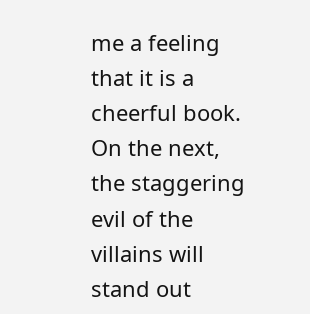me a feeling that it is a cheerful book. On the next, the staggering evil of the villains will stand out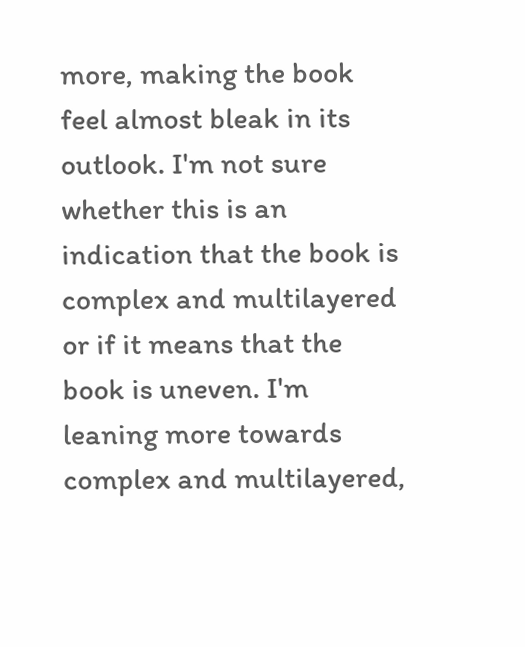more, making the book feel almost bleak in its outlook. I'm not sure whether this is an indication that the book is complex and multilayered or if it means that the book is uneven. I'm leaning more towards complex and multilayered,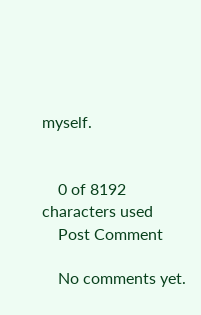myself.


    0 of 8192 characters used
    Post Comment

    No comments yet.